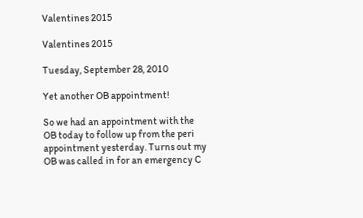Valentines 2015

Valentines 2015

Tuesday, September 28, 2010

Yet another OB appointment!

So we had an appointment with the OB today to follow up from the peri appointment yesterday. Turns out my OB was called in for an emergency C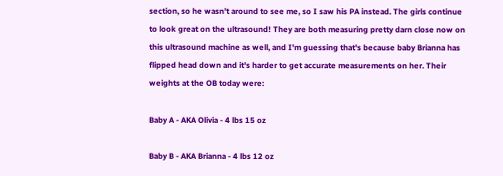section, so he wasn't around to see me, so I saw his PA instead. The girls continue to look great on the ultrasound! They are both measuring pretty darn close now on this ultrasound machine as well, and I'm guessing that's because baby Brianna has flipped head down and it's harder to get accurate measurements on her. Their weights at the OB today were:

Baby A - AKA Olivia - 4 lbs 15 oz

Baby B - AKA Brianna - 4 lbs 12 oz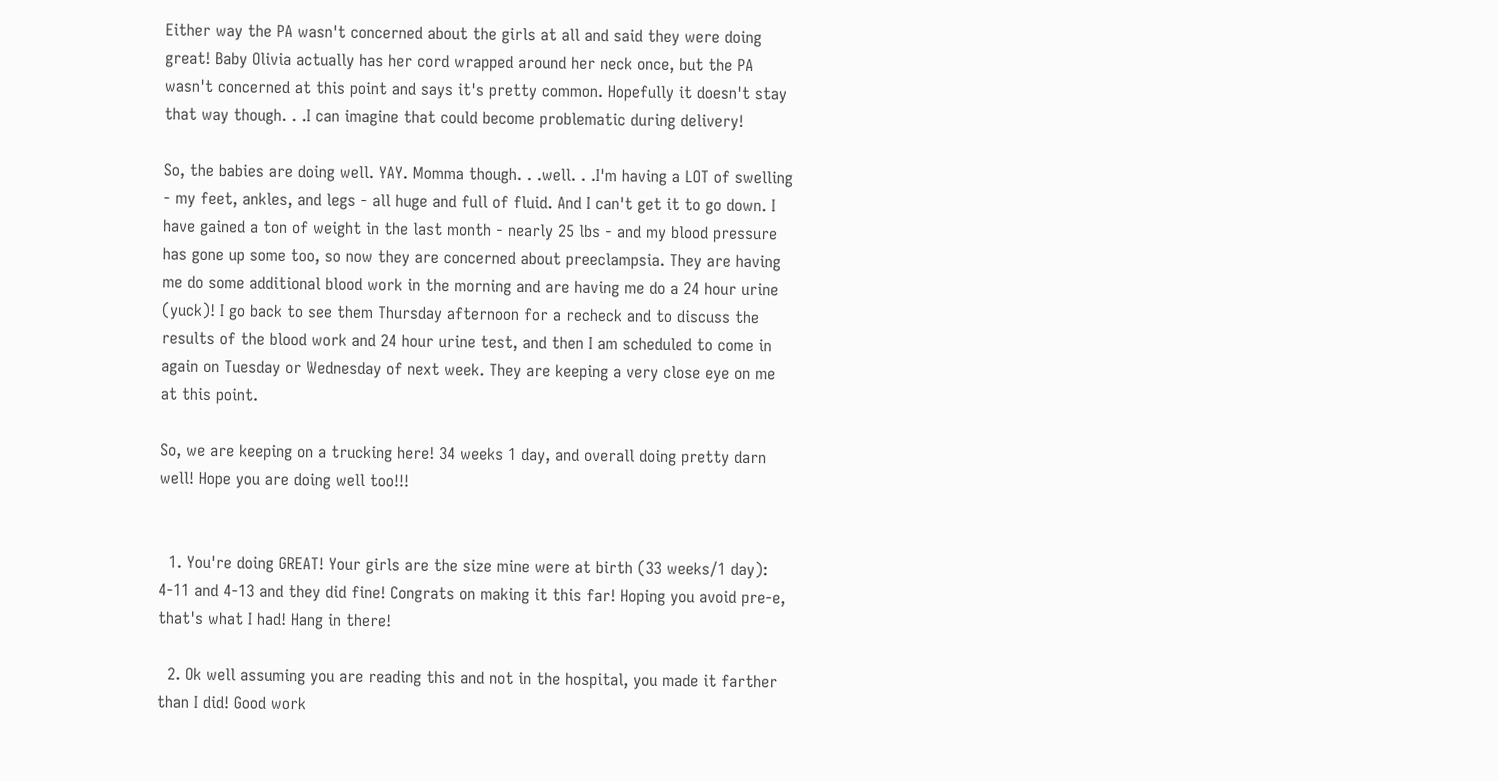Either way the PA wasn't concerned about the girls at all and said they were doing great! Baby Olivia actually has her cord wrapped around her neck once, but the PA wasn't concerned at this point and says it's pretty common. Hopefully it doesn't stay that way though. . .I can imagine that could become problematic during delivery!

So, the babies are doing well. YAY. Momma though. . .well. . .I'm having a LOT of swelling - my feet, ankles, and legs - all huge and full of fluid. And I can't get it to go down. I have gained a ton of weight in the last month - nearly 25 lbs - and my blood pressure has gone up some too, so now they are concerned about preeclampsia. They are having me do some additional blood work in the morning and are having me do a 24 hour urine (yuck)! I go back to see them Thursday afternoon for a recheck and to discuss the results of the blood work and 24 hour urine test, and then I am scheduled to come in again on Tuesday or Wednesday of next week. They are keeping a very close eye on me at this point.

So, we are keeping on a trucking here! 34 weeks 1 day, and overall doing pretty darn well! Hope you are doing well too!!!


  1. You're doing GREAT! Your girls are the size mine were at birth (33 weeks/1 day): 4-11 and 4-13 and they did fine! Congrats on making it this far! Hoping you avoid pre-e, that's what I had! Hang in there!

  2. Ok well assuming you are reading this and not in the hospital, you made it farther than I did! Good work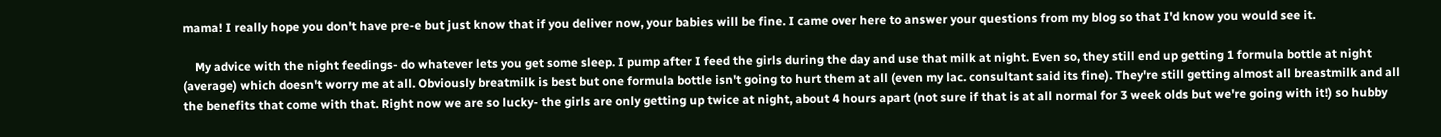mama! I really hope you don't have pre-e but just know that if you deliver now, your babies will be fine. I came over here to answer your questions from my blog so that I'd know you would see it.

    My advice with the night feedings- do whatever lets you get some sleep. I pump after I feed the girls during the day and use that milk at night. Even so, they still end up getting 1 formula bottle at night (average) which doesn't worry me at all. Obviously breatmilk is best but one formula bottle isn't going to hurt them at all (even my lac. consultant said its fine). They're still getting almost all breastmilk and all the benefits that come with that. Right now we are so lucky- the girls are only getting up twice at night, about 4 hours apart (not sure if that is at all normal for 3 week olds but we're going with it!) so hubby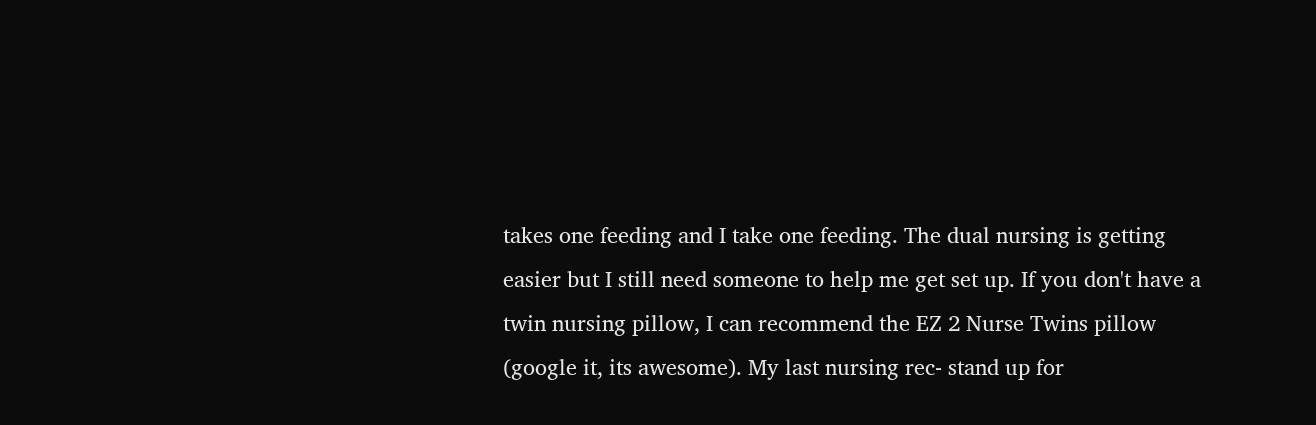takes one feeding and I take one feeding. The dual nursing is getting easier but I still need someone to help me get set up. If you don't have a twin nursing pillow, I can recommend the EZ 2 Nurse Twins pillow (google it, its awesome). My last nursing rec- stand up for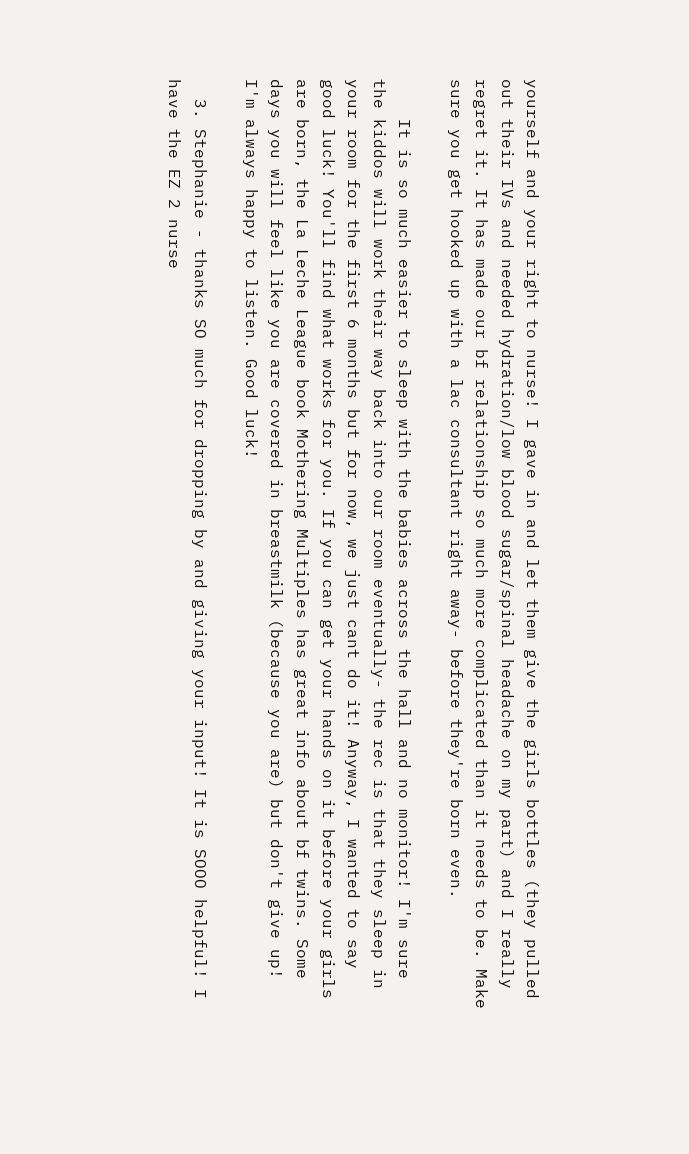yourself and your right to nurse! I gave in and let them give the girls bottles (they pulled out their IVs and needed hydration/low blood sugar/spinal headache on my part) and I really regret it. It has made our bf relationship so much more complicated than it needs to be. Make sure you get hooked up with a lac consultant right away- before they're born even.

    It is so much easier to sleep with the babies across the hall and no monitor! I'm sure the kiddos will work their way back into our room eventually- the rec is that they sleep in your room for the first 6 months but for now, we just cant do it! Anyway, I wanted to say good luck! You'll find what works for you. If you can get your hands on it before your girls are born, the La Leche League book Mothering Multiples has great info about bf twins. Some days you will feel like you are covered in breastmilk (because you are) but don't give up! I'm always happy to listen. Good luck!

  3. Stephanie - thanks SO much for dropping by and giving your input! It is SOOO helpful! I have the EZ 2 nurse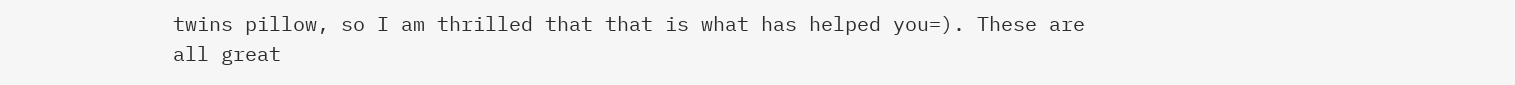twins pillow, so I am thrilled that that is what has helped you=). These are all great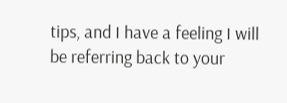tips, and I have a feeling I will be referring back to your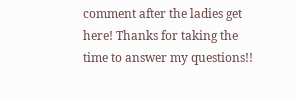comment after the ladies get here! Thanks for taking the time to answer my questions!!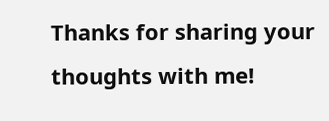Thanks for sharing your thoughts with me!